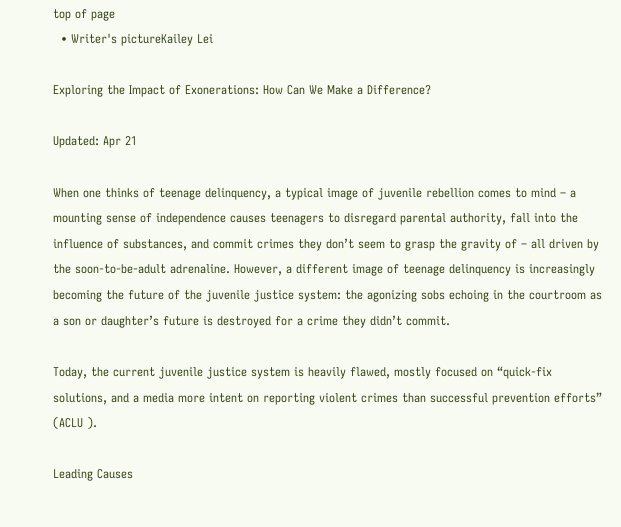top of page
  • Writer's pictureKailey Lei

Exploring the Impact of Exonerations: How Can We Make a Difference?

Updated: Apr 21

When one thinks of teenage delinquency, a typical image of juvenile rebellion comes to mind – a mounting sense of independence causes teenagers to disregard parental authority, fall into the influence of substances, and commit crimes they don’t seem to grasp the gravity of – all driven by the soon-to-be-adult adrenaline. However, a different image of teenage delinquency is increasingly becoming the future of the juvenile justice system: the agonizing sobs echoing in the courtroom as a son or daughter’s future is destroyed for a crime they didn’t commit.

Today, the current juvenile justice system is heavily flawed, mostly focused on “quick-fix solutions, and a media more intent on reporting violent crimes than successful prevention efforts” (ACLU ).

Leading Causes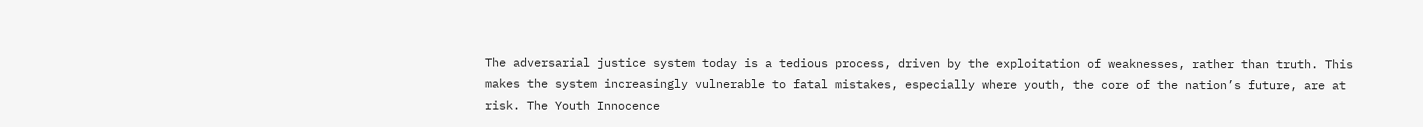The adversarial justice system today is a tedious process, driven by the exploitation of weaknesses, rather than truth. This makes the system increasingly vulnerable to fatal mistakes, especially where youth, the core of the nation’s future, are at risk. The Youth Innocence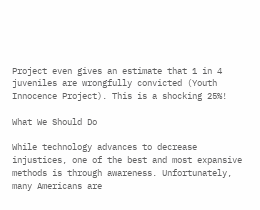Project even gives an estimate that 1 in 4 juveniles are wrongfully convicted (Youth Innocence Project). This is a shocking 25%!

What We Should Do

While technology advances to decrease injustices, one of the best and most expansive methods is through awareness. Unfortunately, many Americans are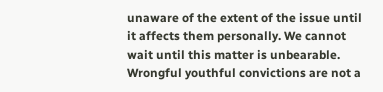unaware of the extent of the issue until it affects them personally. We cannot wait until this matter is unbearable. Wrongful youthful convictions are not a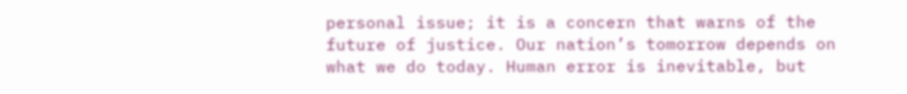personal issue; it is a concern that warns of the future of justice. Our nation’s tomorrow depends on what we do today. Human error is inevitable, but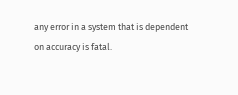any error in a system that is dependent on accuracy is fatal.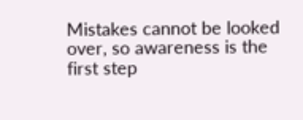Mistakes cannot be looked over, so awareness is the first step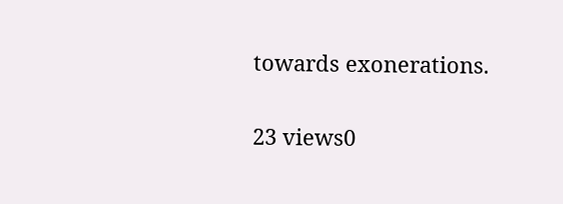towards exonerations.

23 views0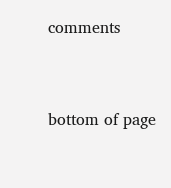comments


bottom of page